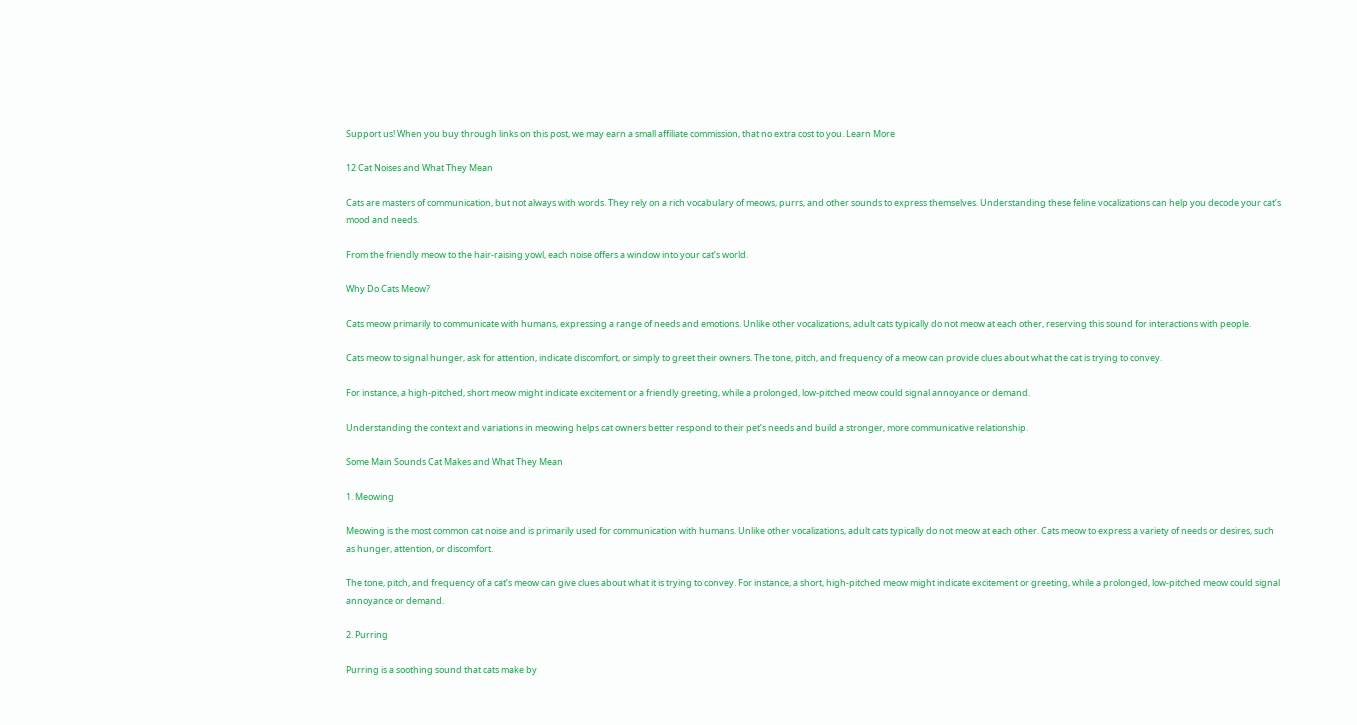Support us! When you buy through links on this post, we may earn a small affiliate commission, that no extra cost to you. Learn More

12 Cat Noises and What They Mean

Cats are masters of communication, but not always with words. They rely on a rich vocabulary of meows, purrs, and other sounds to express themselves. Understanding these feline vocalizations can help you decode your cat’s mood and needs.

From the friendly meow to the hair-raising yowl, each noise offers a window into your cat’s world.

Why Do Cats Meow?

Cats meow primarily to communicate with humans, expressing a range of needs and emotions. Unlike other vocalizations, adult cats typically do not meow at each other, reserving this sound for interactions with people.

Cats meow to signal hunger, ask for attention, indicate discomfort, or simply to greet their owners. The tone, pitch, and frequency of a meow can provide clues about what the cat is trying to convey.

For instance, a high-pitched, short meow might indicate excitement or a friendly greeting, while a prolonged, low-pitched meow could signal annoyance or demand.

Understanding the context and variations in meowing helps cat owners better respond to their pet’s needs and build a stronger, more communicative relationship.

Some Main Sounds Cat Makes and What They Mean

1. Meowing

Meowing is the most common cat noise and is primarily used for communication with humans. Unlike other vocalizations, adult cats typically do not meow at each other. Cats meow to express a variety of needs or desires, such as hunger, attention, or discomfort.

The tone, pitch, and frequency of a cat’s meow can give clues about what it is trying to convey. For instance, a short, high-pitched meow might indicate excitement or greeting, while a prolonged, low-pitched meow could signal annoyance or demand.

2. Purring

Purring is a soothing sound that cats make by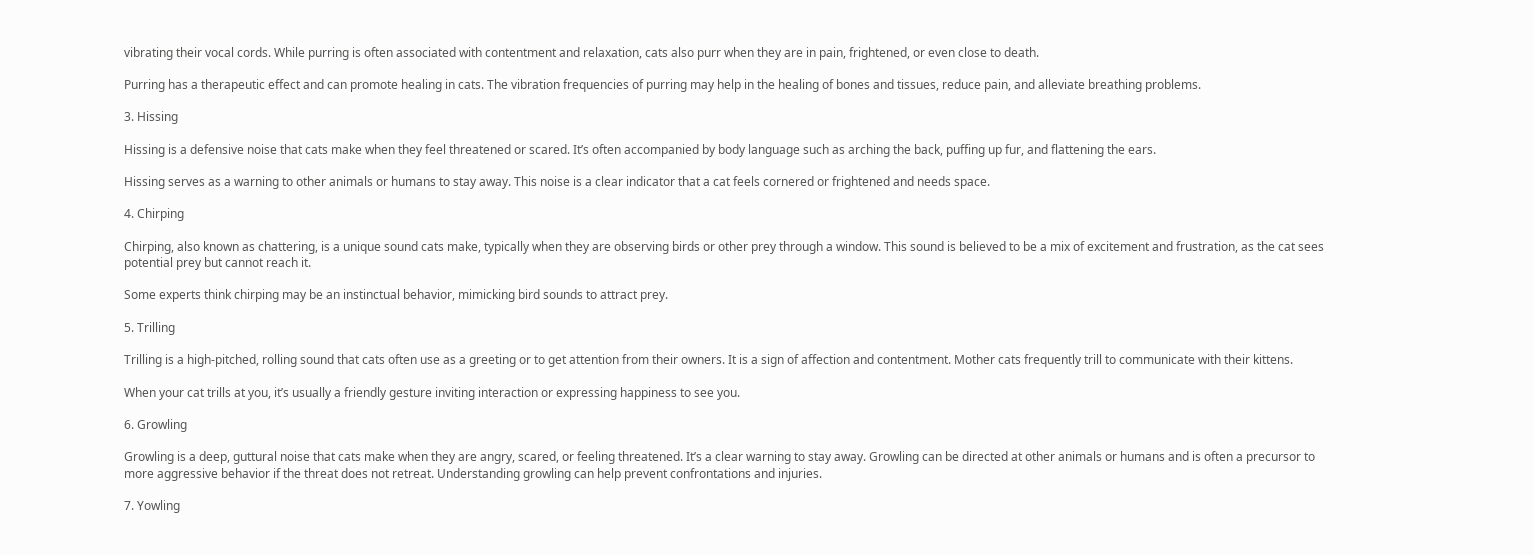vibrating their vocal cords. While purring is often associated with contentment and relaxation, cats also purr when they are in pain, frightened, or even close to death.

Purring has a therapeutic effect and can promote healing in cats. The vibration frequencies of purring may help in the healing of bones and tissues, reduce pain, and alleviate breathing problems.

3. Hissing

Hissing is a defensive noise that cats make when they feel threatened or scared. It’s often accompanied by body language such as arching the back, puffing up fur, and flattening the ears.

Hissing serves as a warning to other animals or humans to stay away. This noise is a clear indicator that a cat feels cornered or frightened and needs space.

4. Chirping

Chirping, also known as chattering, is a unique sound cats make, typically when they are observing birds or other prey through a window. This sound is believed to be a mix of excitement and frustration, as the cat sees potential prey but cannot reach it.

Some experts think chirping may be an instinctual behavior, mimicking bird sounds to attract prey.

5. Trilling

Trilling is a high-pitched, rolling sound that cats often use as a greeting or to get attention from their owners. It is a sign of affection and contentment. Mother cats frequently trill to communicate with their kittens.

When your cat trills at you, it’s usually a friendly gesture inviting interaction or expressing happiness to see you.

6. Growling

Growling is a deep, guttural noise that cats make when they are angry, scared, or feeling threatened. It’s a clear warning to stay away. Growling can be directed at other animals or humans and is often a precursor to more aggressive behavior if the threat does not retreat. Understanding growling can help prevent confrontations and injuries.

7. Yowling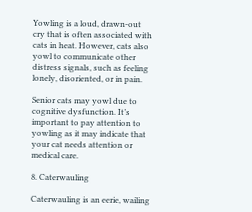Yowling is a loud, drawn-out cry that is often associated with cats in heat. However, cats also yowl to communicate other distress signals, such as feeling lonely, disoriented, or in pain.

Senior cats may yowl due to cognitive dysfunction. It’s important to pay attention to yowling as it may indicate that your cat needs attention or medical care.

8. Caterwauling

Caterwauling is an eerie, wailing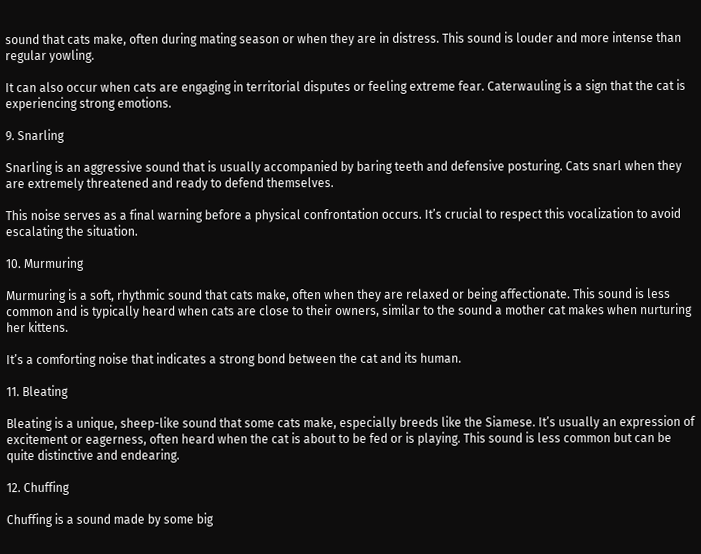sound that cats make, often during mating season or when they are in distress. This sound is louder and more intense than regular yowling.

It can also occur when cats are engaging in territorial disputes or feeling extreme fear. Caterwauling is a sign that the cat is experiencing strong emotions.

9. Snarling

Snarling is an aggressive sound that is usually accompanied by baring teeth and defensive posturing. Cats snarl when they are extremely threatened and ready to defend themselves.

This noise serves as a final warning before a physical confrontation occurs. It’s crucial to respect this vocalization to avoid escalating the situation.

10. Murmuring

Murmuring is a soft, rhythmic sound that cats make, often when they are relaxed or being affectionate. This sound is less common and is typically heard when cats are close to their owners, similar to the sound a mother cat makes when nurturing her kittens.

It’s a comforting noise that indicates a strong bond between the cat and its human.

11. Bleating

Bleating is a unique, sheep-like sound that some cats make, especially breeds like the Siamese. It’s usually an expression of excitement or eagerness, often heard when the cat is about to be fed or is playing. This sound is less common but can be quite distinctive and endearing.

12. Chuffing

Chuffing is a sound made by some big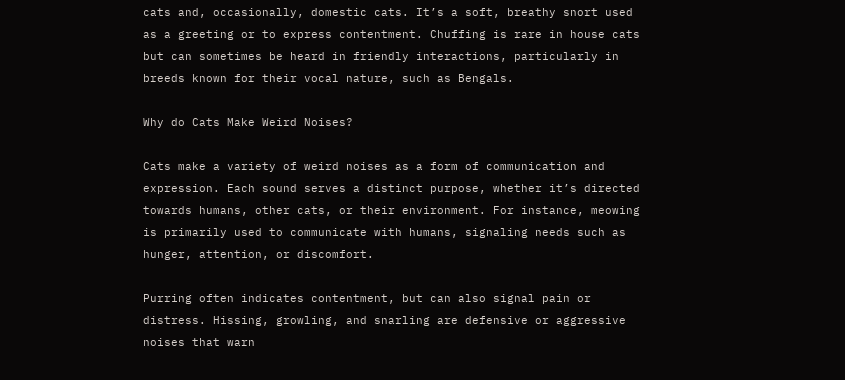cats and, occasionally, domestic cats. It’s a soft, breathy snort used as a greeting or to express contentment. Chuffing is rare in house cats but can sometimes be heard in friendly interactions, particularly in breeds known for their vocal nature, such as Bengals.

Why do Cats Make Weird Noises?

Cats make a variety of weird noises as a form of communication and expression. Each sound serves a distinct purpose, whether it’s directed towards humans, other cats, or their environment. For instance, meowing is primarily used to communicate with humans, signaling needs such as hunger, attention, or discomfort.

Purring often indicates contentment, but can also signal pain or distress. Hissing, growling, and snarling are defensive or aggressive noises that warn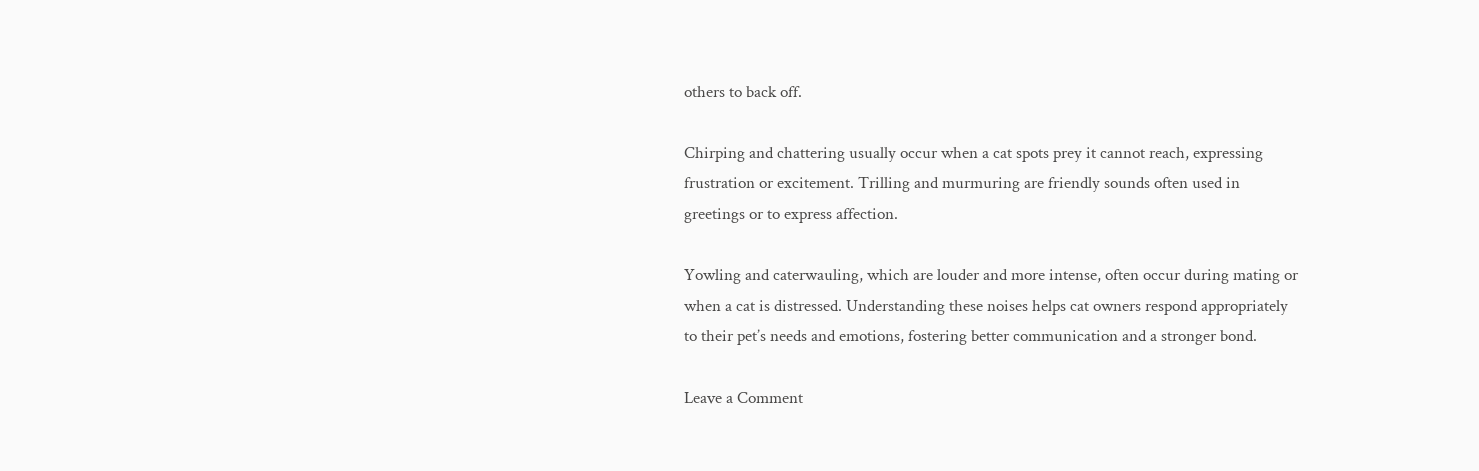others to back off.

Chirping and chattering usually occur when a cat spots prey it cannot reach, expressing frustration or excitement. Trilling and murmuring are friendly sounds often used in greetings or to express affection.

Yowling and caterwauling, which are louder and more intense, often occur during mating or when a cat is distressed. Understanding these noises helps cat owners respond appropriately to their pet’s needs and emotions, fostering better communication and a stronger bond.

Leave a Comment